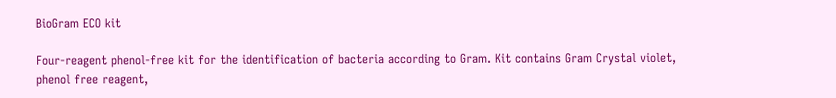BioGram ECO kit

Four-reagent phenol-free kit for the identification of bacteria according to Gram. Kit contains Gram Crystal violet, phenol free reagent,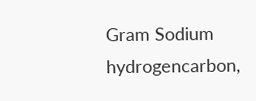Gram Sodium hydrogencarbon,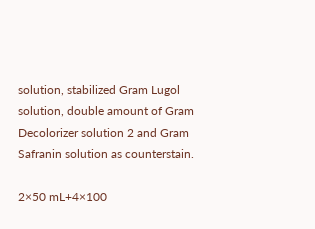solution, stabilized Gram Lugol solution, double amount of Gram Decolorizer solution 2 and Gram Safranin solution as counterstain.

2×50 mL+4×100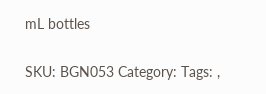mL bottles

SKU: BGN053 Category: Tags: ,